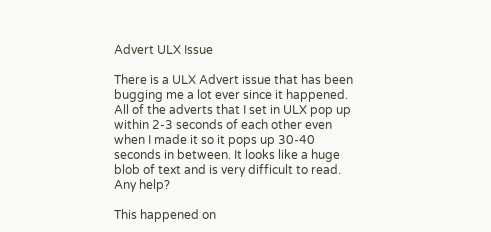Advert ULX Issue

There is a ULX Advert issue that has been bugging me a lot ever since it happened. All of the adverts that I set in ULX pop up within 2-3 seconds of each other even when I made it so it pops up 30-40 seconds in between. It looks like a huge blob of text and is very difficult to read. Any help?

This happened on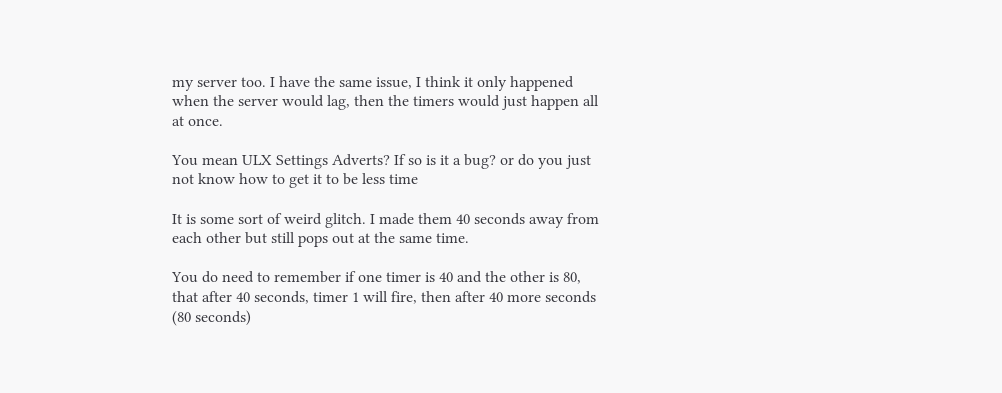my server too. I have the same issue, I think it only happened when the server would lag, then the timers would just happen all at once.

You mean ULX Settings Adverts? If so is it a bug? or do you just not know how to get it to be less time

It is some sort of weird glitch. I made them 40 seconds away from each other but still pops out at the same time.

You do need to remember if one timer is 40 and the other is 80, that after 40 seconds, timer 1 will fire, then after 40 more seconds (80 seconds)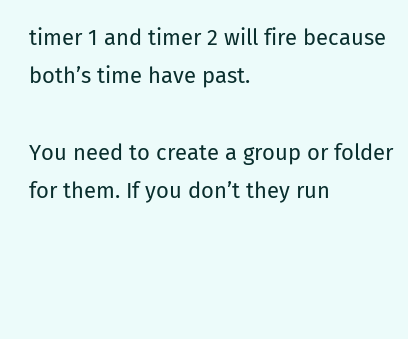timer 1 and timer 2 will fire because both’s time have past.

You need to create a group or folder for them. If you don’t they run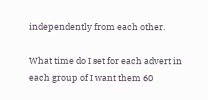independently from each other.

What time do I set for each advert in each group of I want them 60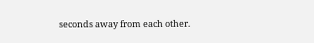seconds away from each other.